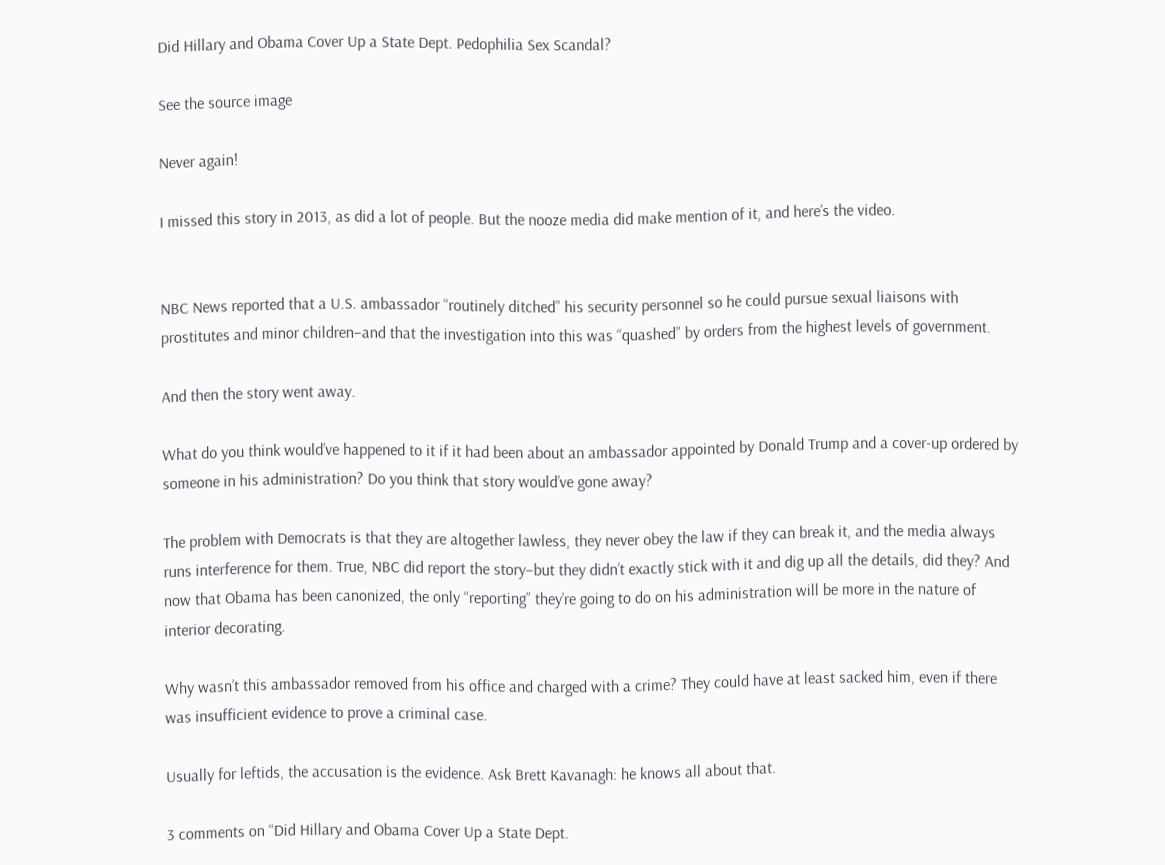Did Hillary and Obama Cover Up a State Dept. Pedophilia Sex Scandal?

See the source image

Never again!

I missed this story in 2013, as did a lot of people. But the nooze media did make mention of it, and here’s the video.


NBC News reported that a U.S. ambassador “routinely ditched” his security personnel so he could pursue sexual liaisons with prostitutes and minor children–and that the investigation into this was “quashed” by orders from the highest levels of government.

And then the story went away.

What do you think would’ve happened to it if it had been about an ambassador appointed by Donald Trump and a cover-up ordered by someone in his administration? Do you think that story would’ve gone away?

The problem with Democrats is that they are altogether lawless, they never obey the law if they can break it, and the media always runs interference for them. True, NBC did report the story–but they didn’t exactly stick with it and dig up all the details, did they? And now that Obama has been canonized, the only “reporting” they’re going to do on his administration will be more in the nature of interior decorating.

Why wasn’t this ambassador removed from his office and charged with a crime? They could have at least sacked him, even if there was insufficient evidence to prove a criminal case.

Usually for leftids, the accusation is the evidence. Ask Brett Kavanagh: he knows all about that.

3 comments on “Did Hillary and Obama Cover Up a State Dept.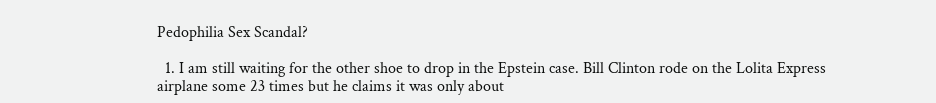Pedophilia Sex Scandal?

  1. I am still waiting for the other shoe to drop in the Epstein case. Bill Clinton rode on the Lolita Express airplane some 23 times but he claims it was only about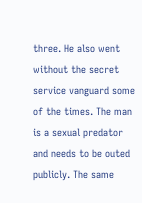three. He also went without the secret service vanguard some of the times. The man is a sexual predator and needs to be outed publicly. The same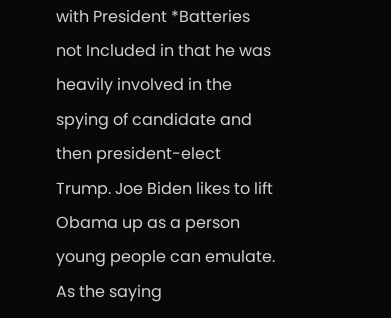with President *Batteries not Included in that he was heavily involved in the spying of candidate and then president-elect Trump. Joe Biden likes to lift Obama up as a person young people can emulate. As the saying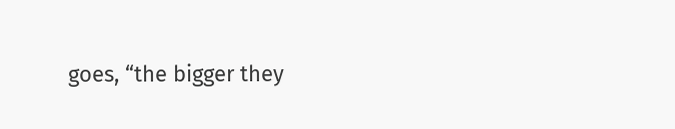goes, “the bigger they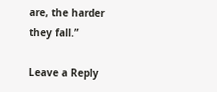are, the harder they fall.”

Leave a Reply